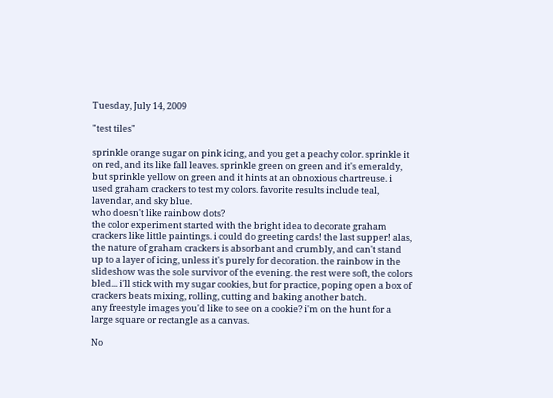Tuesday, July 14, 2009

"test tiles"

sprinkle orange sugar on pink icing, and you get a peachy color. sprinkle it on red, and its like fall leaves. sprinkle green on green and it's emeraldy, but sprinkle yellow on green and it hints at an obnoxious chartreuse. i used graham crackers to test my colors. favorite results include teal, lavendar, and sky blue.
who doesn't like rainbow dots?
the color experiment started with the bright idea to decorate graham crackers like little paintings. i could do greeting cards! the last supper! alas, the nature of graham crackers is absorbant and crumbly, and can't stand up to a layer of icing, unless it's purely for decoration. the rainbow in the slideshow was the sole survivor of the evening. the rest were soft, the colors bled... i'll stick with my sugar cookies, but for practice, poping open a box of crackers beats mixing, rolling, cutting and baking another batch.
any freestyle images you'd like to see on a cookie? i'm on the hunt for a large square or rectangle as a canvas.

No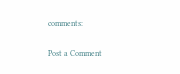comments:

Post a Comment